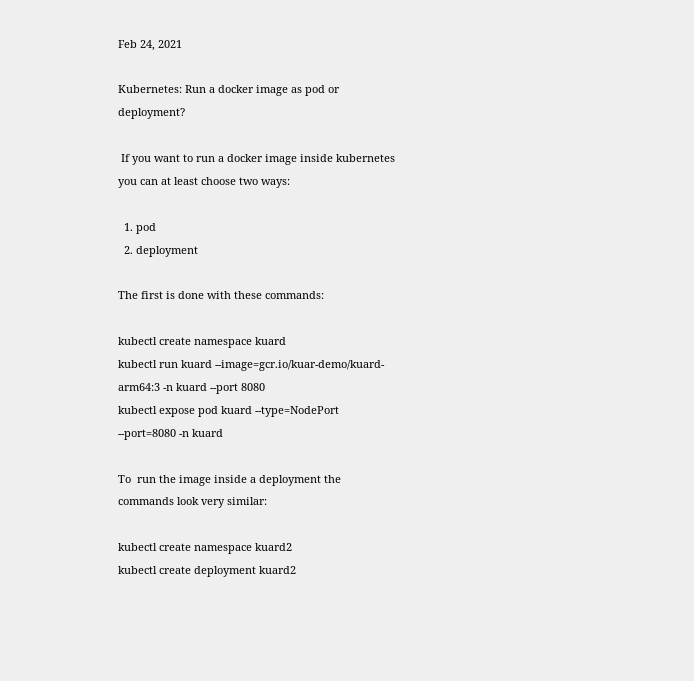Feb 24, 2021

Kubernetes: Run a docker image as pod or deployment?

 If you want to run a docker image inside kubernetes you can at least choose two ways:

  1. pod
  2. deployment

The first is done with these commands:

kubectl create namespace kuard
kubectl run kuard --image=gcr.io/kuar-demo/kuard-arm64:3 -n kuard --port 8080
kubectl expose pod kuard --type=NodePort --port=8080 -n kuard

To  run the image inside a deployment the commands look very similar:

kubectl create namespace kuard2
kubectl create deployment kuard2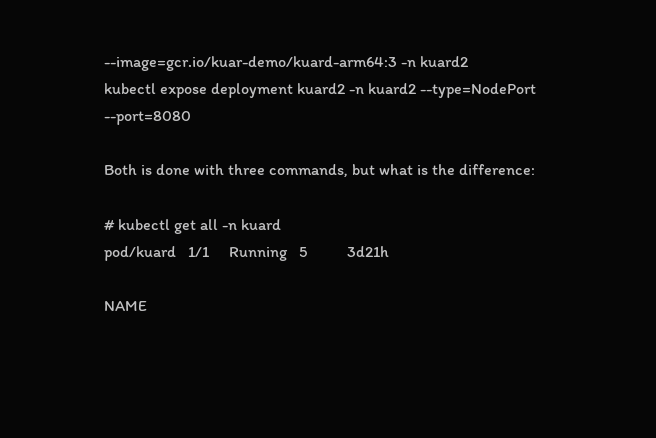--image=gcr.io/kuar-demo/kuard-arm64:3 -n kuard2
kubectl expose deployment kuard2 -n kuard2 --type=NodePort --port=8080

Both is done with three commands, but what is the difference:

# kubectl get all -n kuard
pod/kuard   1/1     Running   5          3d21h

NAME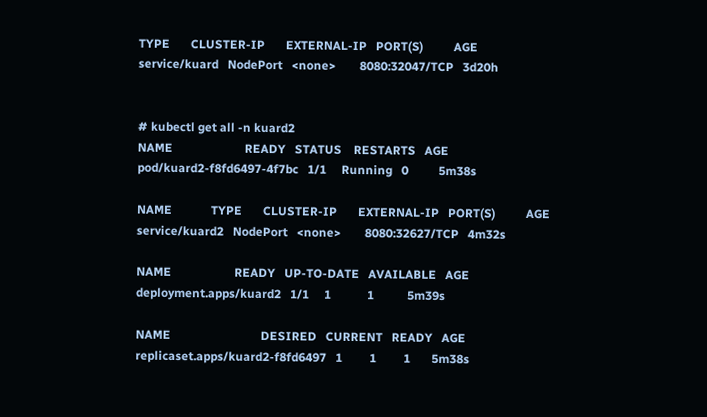TYPE       CLUSTER-IP       EXTERNAL-IP   PORT(S)          AGE
service/kuard   NodePort   <none>        8080:32047/TCP   3d20h


# kubectl get all -n kuard2
NAME                        READY   STATUS    RESTARTS   AGE
pod/kuard2-f8fd6497-4f7bc   1/1     Running   0          5m38s

NAME             TYPE       CLUSTER-IP       EXTERNAL-IP   PORT(S)          AGE
service/kuard2   NodePort   <none>        8080:32627/TCP   4m32s

NAME                     READY   UP-TO-DATE   AVAILABLE   AGE
deployment.apps/kuard2   1/1     1            1           5m39s

NAME                              DESIRED   CURRENT   READY   AGE
replicaset.apps/kuard2-f8fd6497   1         1         1       5m38s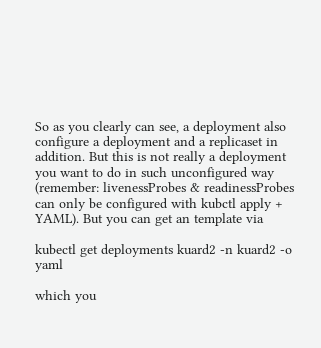So as you clearly can see, a deployment also configure a deployment and a replicaset in addition. But this is not really a deployment you want to do in such unconfigured way (remember: livenessProbes & readinessProbes can only be configured with kubctl apply + YAML). But you can get an template via

kubectl get deployments kuard2 -n kuard2 -o yaml

which you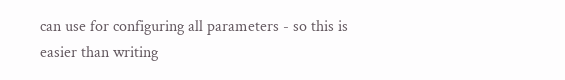can use for configuring all parameters - so this is easier than writing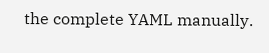the complete YAML manually.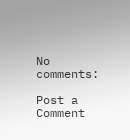No comments:

Post a Comment